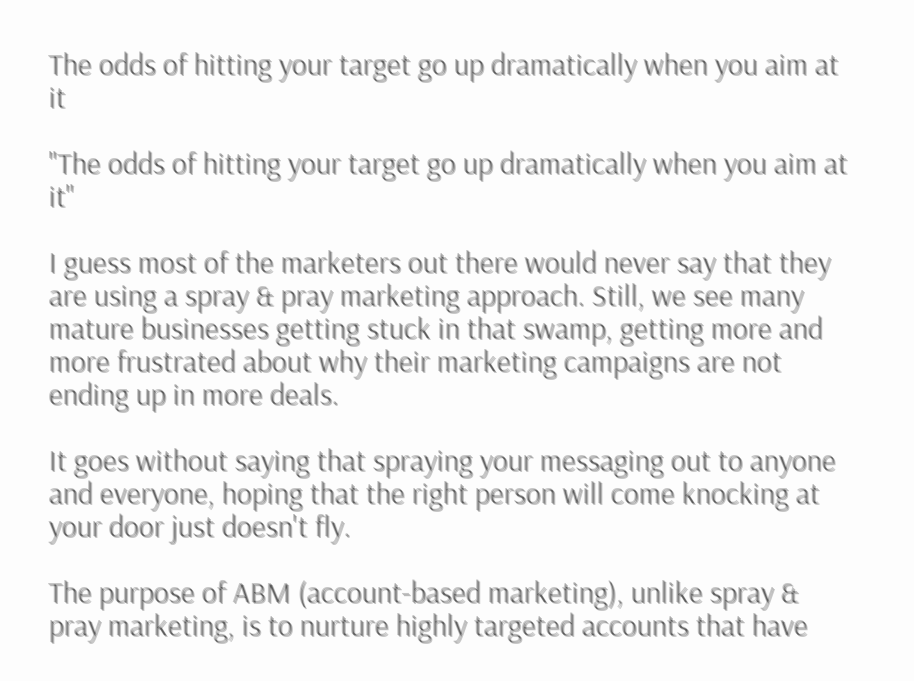The odds of hitting your target go up dramatically when you aim at it

"The odds of hitting your target go up dramatically when you aim at it"

I guess most of the marketers out there would never say that they are using a spray & pray marketing approach. Still, we see many mature businesses getting stuck in that swamp, getting more and more frustrated about why their marketing campaigns are not ending up in more deals.

It goes without saying that spraying your messaging out to anyone and everyone, hoping that the right person will come knocking at your door just doesn't fly.

The purpose of ABM (account-based marketing), unlike spray & pray marketing, is to nurture highly targeted accounts that have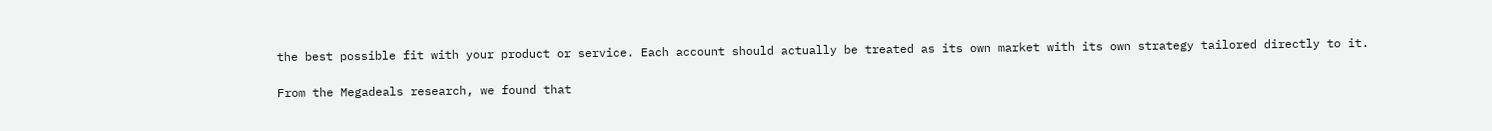the best possible fit with your product or service. Each account should actually be treated as its own market with its own strategy tailored directly to it.

From the Megadeals research, we found that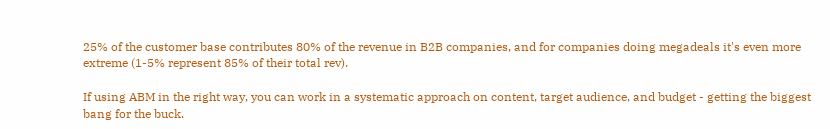25% of the customer base contributes 80% of the revenue in B2B companies, and for companies doing megadeals it's even more extreme (1-5% represent 85% of their total rev).

If using ABM in the right way, you can work in a systematic approach on content, target audience, and budget - getting the biggest bang for the buck.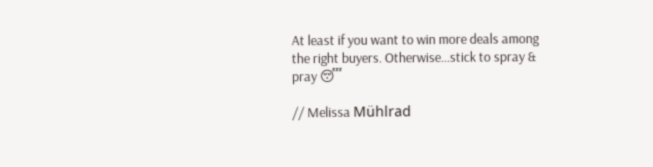At least if you want to win more deals among the right buyers. Otherwise...stick to spray & pray 😴

// Melissa Mühlrad